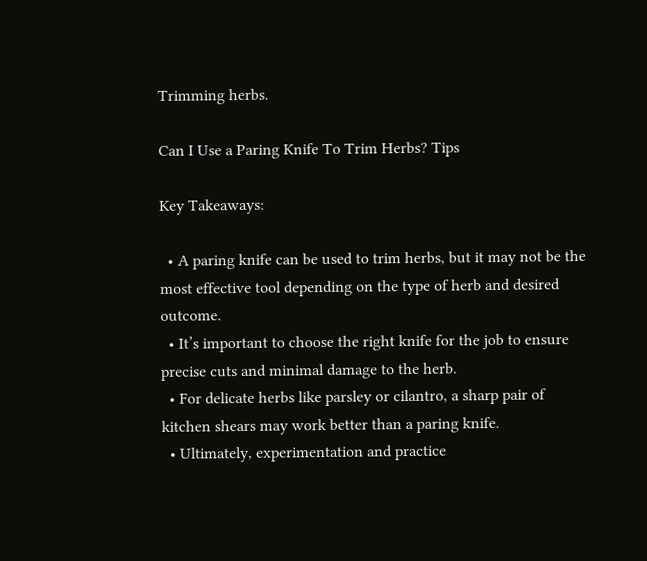Trimming herbs.

Can I Use a Paring Knife To Trim Herbs? Tips

Key Takeaways:

  • A paring knife can be used to trim herbs, but it may not be the most effective tool depending on the type of herb and desired outcome.
  • It’s important to choose the right knife for the job to ensure precise cuts and minimal damage to the herb.
  • For delicate herbs like parsley or cilantro, a sharp pair of kitchen shears may work better than a paring knife.
  • Ultimately, experimentation and practice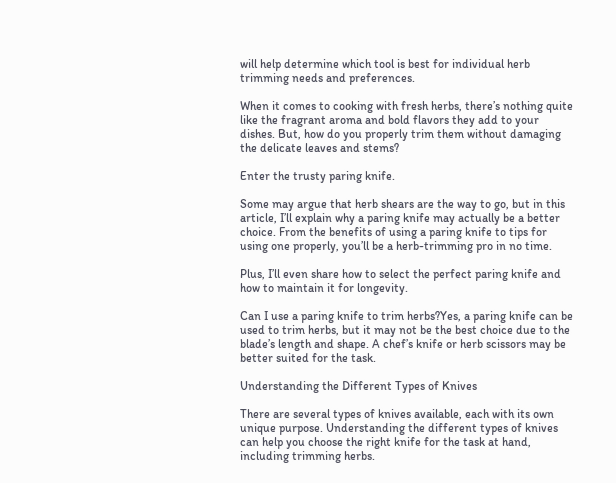will help determine which tool is best for individual herb trimming needs and preferences.

When it comes to cooking with fresh herbs, there’s nothing quite like the fragrant aroma and bold flavors they add to your dishes. But, how do you properly trim them without damaging the delicate leaves and stems?

Enter the trusty paring knife.

Some may argue that herb shears are the way to go, but in this article, I’ll explain why a paring knife may actually be a better choice. From the benefits of using a paring knife to tips for using one properly, you’ll be a herb-trimming pro in no time.

Plus, I’ll even share how to select the perfect paring knife and how to maintain it for longevity.

Can I use a paring knife to trim herbs?Yes, a paring knife can be used to trim herbs, but it may not be the best choice due to the blade’s length and shape. A chef’s knife or herb scissors may be better suited for the task.

Understanding the Different Types of Knives

There are several types of knives available, each with its own unique purpose. Understanding the different types of knives can help you choose the right knife for the task at hand, including trimming herbs.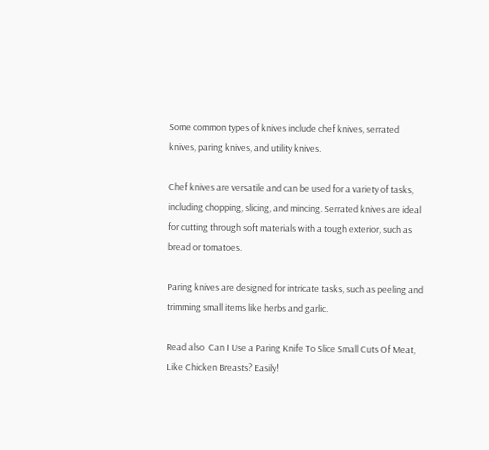Some common types of knives include chef knives, serrated knives, paring knives, and utility knives.

Chef knives are versatile and can be used for a variety of tasks, including chopping, slicing, and mincing. Serrated knives are ideal for cutting through soft materials with a tough exterior, such as bread or tomatoes.

Paring knives are designed for intricate tasks, such as peeling and trimming small items like herbs and garlic.

Read also  Can I Use a Paring Knife To Slice Small Cuts Of Meat, Like Chicken Breasts? Easily!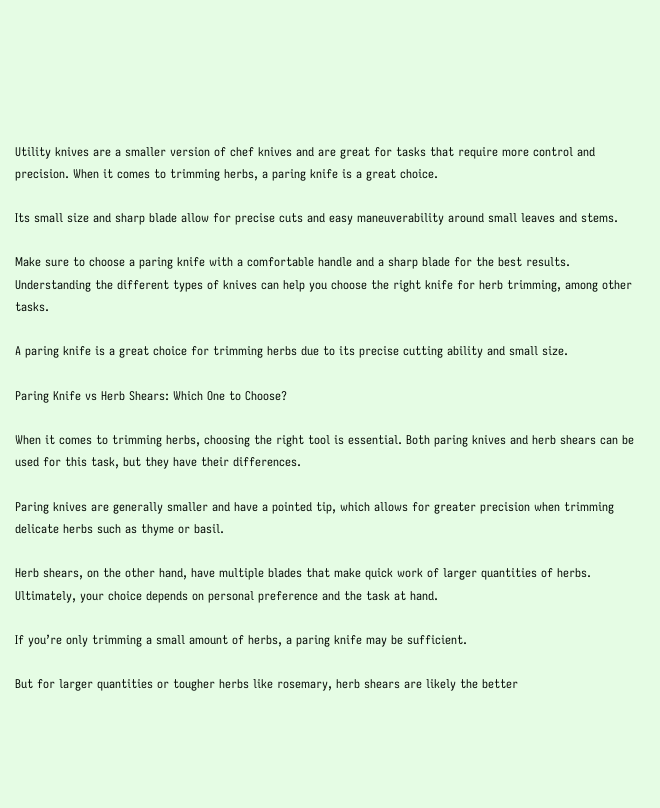Utility knives are a smaller version of chef knives and are great for tasks that require more control and precision. When it comes to trimming herbs, a paring knife is a great choice.

Its small size and sharp blade allow for precise cuts and easy maneuverability around small leaves and stems.

Make sure to choose a paring knife with a comfortable handle and a sharp blade for the best results. Understanding the different types of knives can help you choose the right knife for herb trimming, among other tasks.

A paring knife is a great choice for trimming herbs due to its precise cutting ability and small size.

Paring Knife vs Herb Shears: Which One to Choose?

When it comes to trimming herbs, choosing the right tool is essential. Both paring knives and herb shears can be used for this task, but they have their differences.

Paring knives are generally smaller and have a pointed tip, which allows for greater precision when trimming delicate herbs such as thyme or basil.

Herb shears, on the other hand, have multiple blades that make quick work of larger quantities of herbs. Ultimately, your choice depends on personal preference and the task at hand.

If you’re only trimming a small amount of herbs, a paring knife may be sufficient.

But for larger quantities or tougher herbs like rosemary, herb shears are likely the better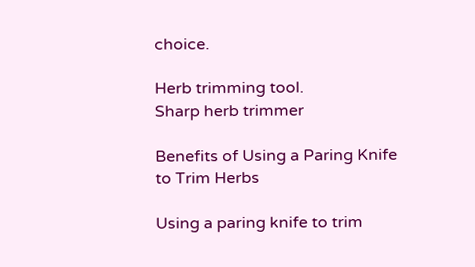choice.

Herb trimming tool.
Sharp herb trimmer

Benefits of Using a Paring Knife to Trim Herbs

Using a paring knife to trim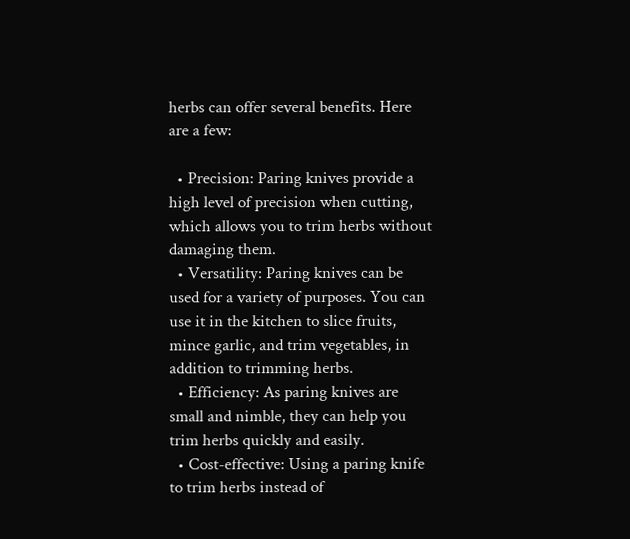herbs can offer several benefits. Here are a few:

  • Precision: Paring knives provide a high level of precision when cutting, which allows you to trim herbs without damaging them.
  • Versatility: Paring knives can be used for a variety of purposes. You can use it in the kitchen to slice fruits, mince garlic, and trim vegetables, in addition to trimming herbs.
  • Efficiency: As paring knives are small and nimble, they can help you trim herbs quickly and easily.
  • Cost-effective: Using a paring knife to trim herbs instead of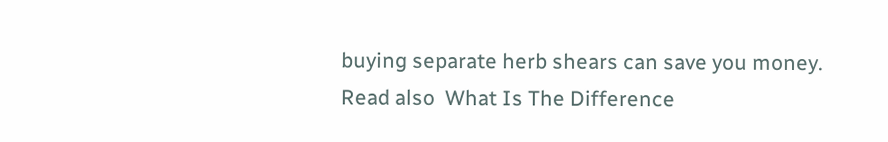buying separate herb shears can save you money.
Read also  What Is The Difference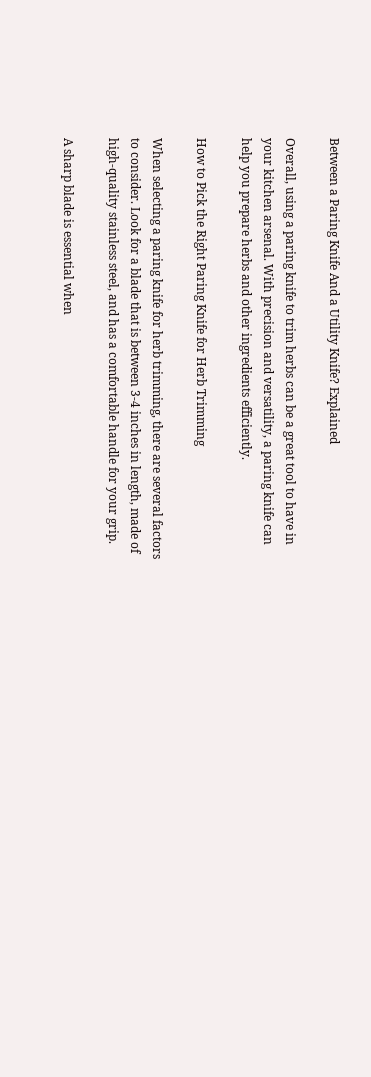Between a Paring Knife And a Utility Knife? Explained

Overall, using a paring knife to trim herbs can be a great tool to have in your kitchen arsenal. With precision and versatility, a paring knife can help you prepare herbs and other ingredients efficiently.

How to Pick the Right Paring Knife for Herb Trimming

When selecting a paring knife for herb trimming, there are several factors to consider. Look for a blade that is between 3-4 inches in length, made of high-quality stainless steel, and has a comfortable handle for your grip.

A sharp blade is essential when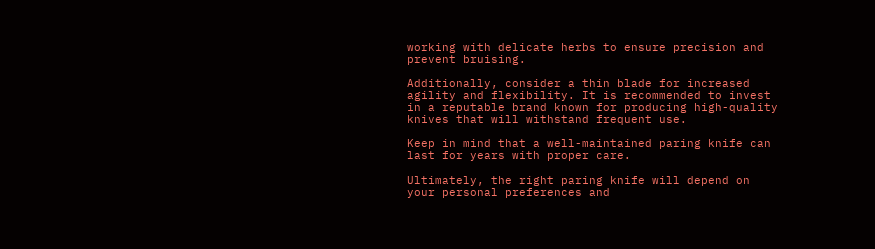working with delicate herbs to ensure precision and prevent bruising.

Additionally, consider a thin blade for increased agility and flexibility. It is recommended to invest in a reputable brand known for producing high-quality knives that will withstand frequent use.

Keep in mind that a well-maintained paring knife can last for years with proper care.

Ultimately, the right paring knife will depend on your personal preferences and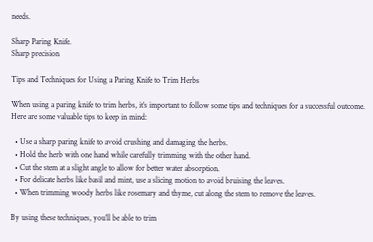needs.

Sharp Paring Knife.
Sharp precision

Tips and Techniques for Using a Paring Knife to Trim Herbs

When using a paring knife to trim herbs, it’s important to follow some tips and techniques for a successful outcome. Here are some valuable tips to keep in mind:

  • Use a sharp paring knife to avoid crushing and damaging the herbs.
  • Hold the herb with one hand while carefully trimming with the other hand.
  • Cut the stem at a slight angle to allow for better water absorption.
  • For delicate herbs like basil and mint, use a slicing motion to avoid bruising the leaves.
  • When trimming woody herbs like rosemary and thyme, cut along the stem to remove the leaves.

By using these techniques, you’ll be able to trim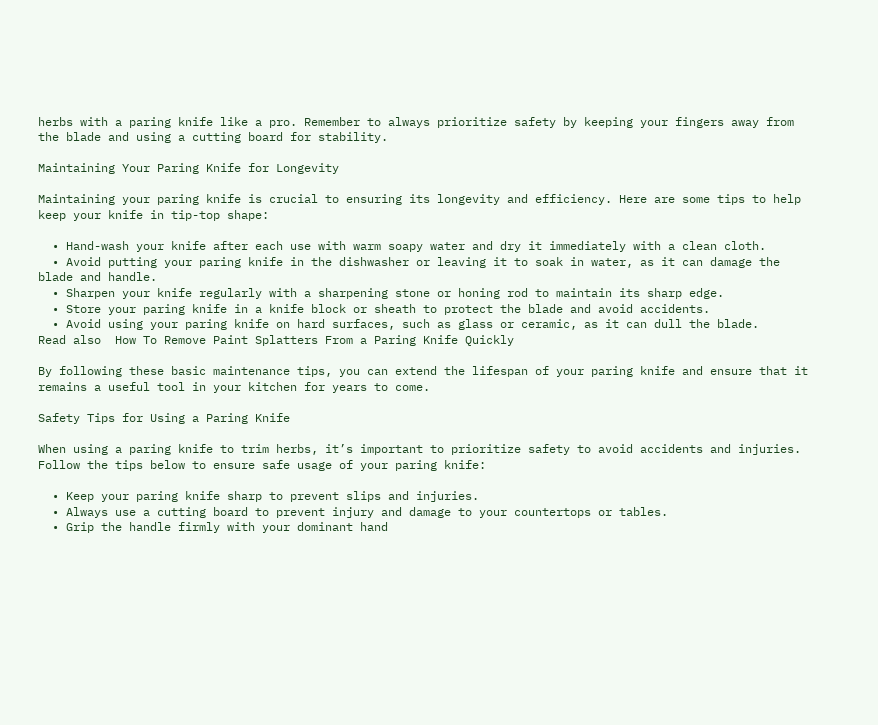herbs with a paring knife like a pro. Remember to always prioritize safety by keeping your fingers away from the blade and using a cutting board for stability.

Maintaining Your Paring Knife for Longevity

Maintaining your paring knife is crucial to ensuring its longevity and efficiency. Here are some tips to help keep your knife in tip-top shape:

  • Hand-wash your knife after each use with warm soapy water and dry it immediately with a clean cloth.
  • Avoid putting your paring knife in the dishwasher or leaving it to soak in water, as it can damage the blade and handle.
  • Sharpen your knife regularly with a sharpening stone or honing rod to maintain its sharp edge.
  • Store your paring knife in a knife block or sheath to protect the blade and avoid accidents.
  • Avoid using your paring knife on hard surfaces, such as glass or ceramic, as it can dull the blade.
Read also  How To Remove Paint Splatters From a Paring Knife Quickly

By following these basic maintenance tips, you can extend the lifespan of your paring knife and ensure that it remains a useful tool in your kitchen for years to come.

Safety Tips for Using a Paring Knife

When using a paring knife to trim herbs, it’s important to prioritize safety to avoid accidents and injuries. Follow the tips below to ensure safe usage of your paring knife:

  • Keep your paring knife sharp to prevent slips and injuries.
  • Always use a cutting board to prevent injury and damage to your countertops or tables.
  • Grip the handle firmly with your dominant hand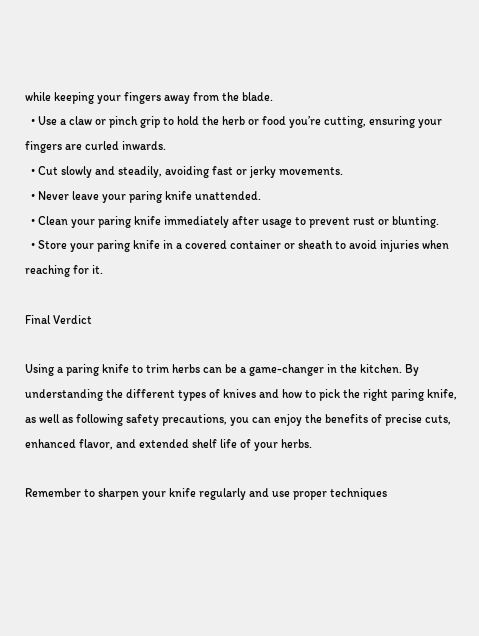while keeping your fingers away from the blade.
  • Use a claw or pinch grip to hold the herb or food you’re cutting, ensuring your fingers are curled inwards.
  • Cut slowly and steadily, avoiding fast or jerky movements.
  • Never leave your paring knife unattended.
  • Clean your paring knife immediately after usage to prevent rust or blunting.
  • Store your paring knife in a covered container or sheath to avoid injuries when reaching for it.

Final Verdict

Using a paring knife to trim herbs can be a game-changer in the kitchen. By understanding the different types of knives and how to pick the right paring knife, as well as following safety precautions, you can enjoy the benefits of precise cuts, enhanced flavor, and extended shelf life of your herbs.

Remember to sharpen your knife regularly and use proper techniques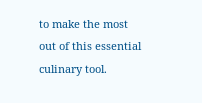to make the most out of this essential culinary tool.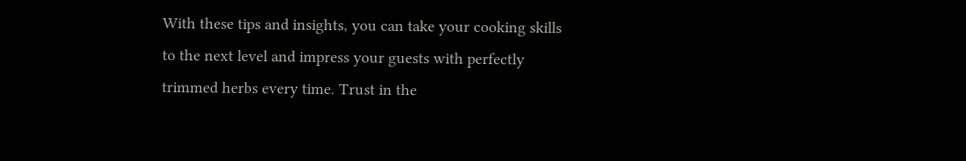With these tips and insights, you can take your cooking skills to the next level and impress your guests with perfectly trimmed herbs every time. Trust in the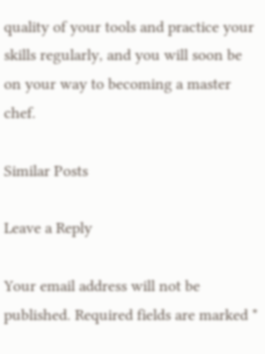quality of your tools and practice your skills regularly, and you will soon be on your way to becoming a master chef.

Similar Posts

Leave a Reply

Your email address will not be published. Required fields are marked *